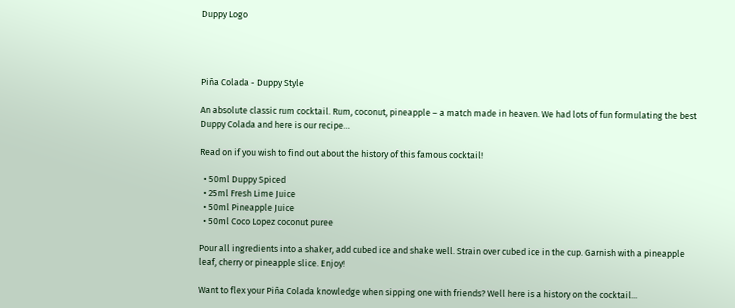Duppy Logo




Piña Colada - Duppy Style

An absolute classic rum cocktail. Rum, coconut, pineapple – a match made in heaven. We had lots of fun formulating the best Duppy Colada and here is our recipe…

Read on if you wish to find out about the history of this famous cocktail!

  • 50ml Duppy Spiced
  • 25ml Fresh Lime Juice
  • 50ml Pineapple Juice
  • 50ml Coco Lopez coconut puree

Pour all ingredients into a shaker, add cubed ice and shake well. Strain over cubed ice in the cup. Garnish with a pineapple leaf, cherry or pineapple slice. Enjoy!

Want to flex your Piña Colada knowledge when sipping one with friends? Well here is a history on the cocktail...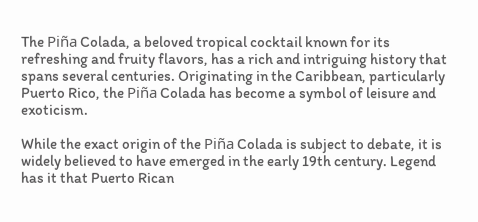The Piña Colada, a beloved tropical cocktail known for its refreshing and fruity flavors, has a rich and intriguing history that spans several centuries. Originating in the Caribbean, particularly Puerto Rico, the Piña Colada has become a symbol of leisure and exoticism.

While the exact origin of the Piña Colada is subject to debate, it is widely believed to have emerged in the early 19th century. Legend has it that Puerto Rican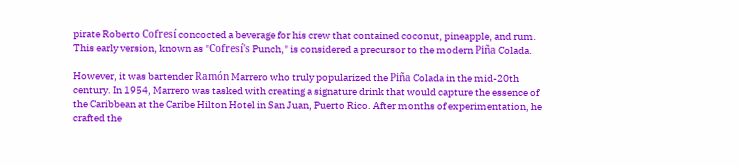pirate Roberto Cofresí concocted a beverage for his crew that contained coconut, pineapple, and rum. This early version, known as "Cofresí's Punch," is considered a precursor to the modern Piña Colada.

However, it was bartender Ramón Marrero who truly popularized the Piña Colada in the mid-20th century. In 1954, Marrero was tasked with creating a signature drink that would capture the essence of the Caribbean at the Caribe Hilton Hotel in San Juan, Puerto Rico. After months of experimentation, he crafted the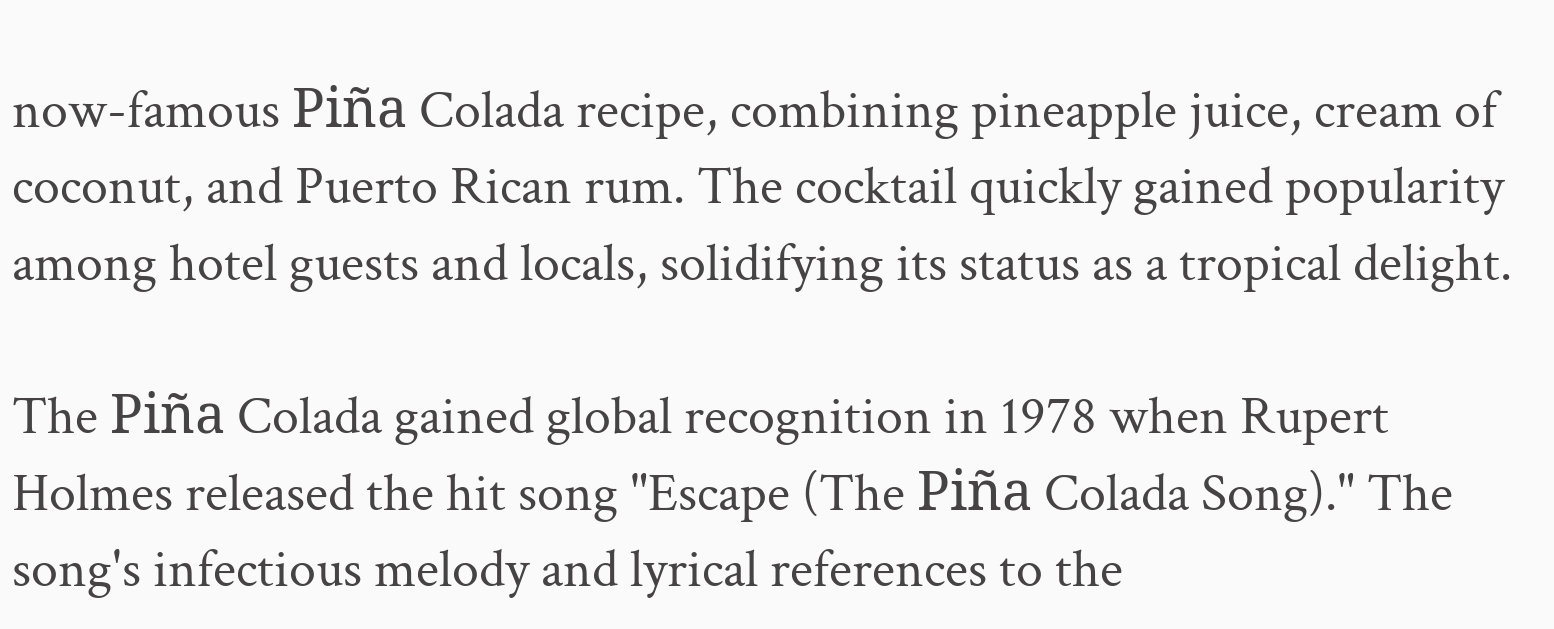now-famous Piña Colada recipe, combining pineapple juice, cream of coconut, and Puerto Rican rum. The cocktail quickly gained popularity among hotel guests and locals, solidifying its status as a tropical delight.

The Piña Colada gained global recognition in 1978 when Rupert Holmes released the hit song "Escape (The Piña Colada Song)." The song's infectious melody and lyrical references to the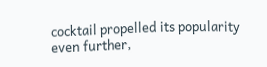cocktail propelled its popularity even further,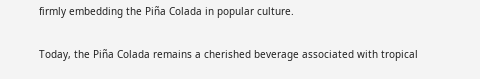firmly embedding the Piña Colada in popular culture.

Today, the Piña Colada remains a cherished beverage associated with tropical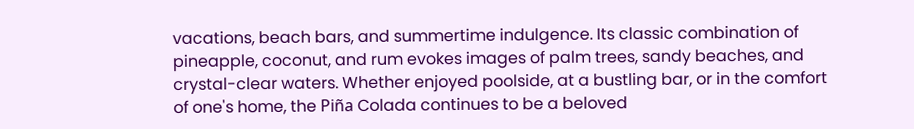vacations, beach bars, and summertime indulgence. Its classic combination of pineapple, coconut, and rum evokes images of palm trees, sandy beaches, and crystal-clear waters. Whether enjoyed poolside, at a bustling bar, or in the comfort of one's home, the Piña Colada continues to be a beloved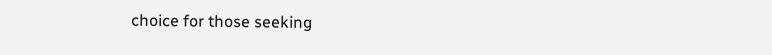choice for those seeking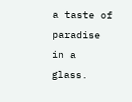a taste of paradise in a glass.